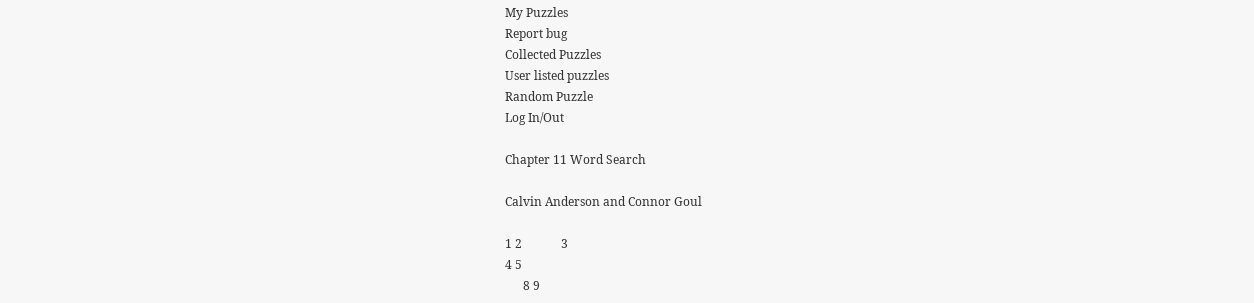My Puzzles
Report bug
Collected Puzzles
User listed puzzles
Random Puzzle
Log In/Out

Chapter 11 Word Search

Calvin Anderson and Connor Goul

1 2             3
4 5
      8 9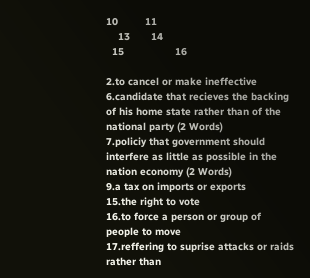10         11
    13       14
  15                 16

2.to cancel or make ineffective
6.candidate that recieves the backing of his home state rather than of the national party (2 Words)
7.policiy that government should interfere as little as possible in the nation economy (2 Words)
9.a tax on imports or exports
15.the right to vote
16.to force a person or group of people to move
17.reffering to suprise attacks or raids rather than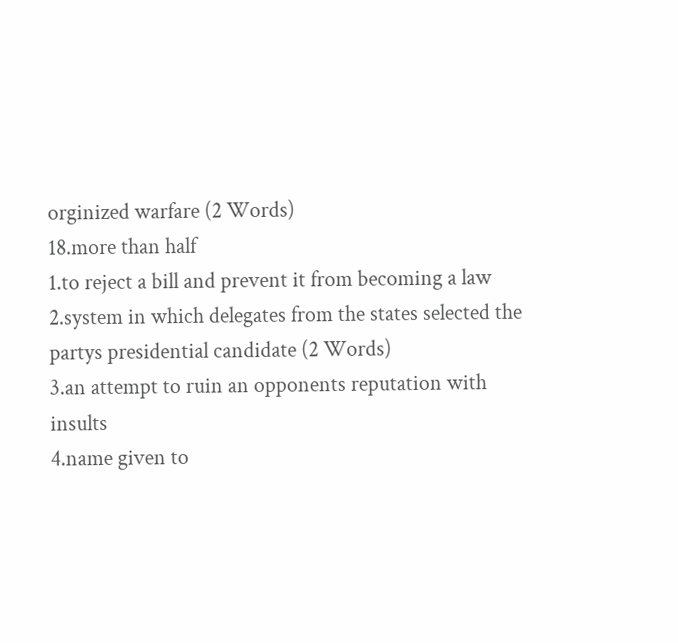orginized warfare (2 Words)
18.more than half
1.to reject a bill and prevent it from becoming a law
2.system in which delegates from the states selected the partys presidential candidate (2 Words)
3.an attempt to ruin an opponents reputation with insults
4.name given to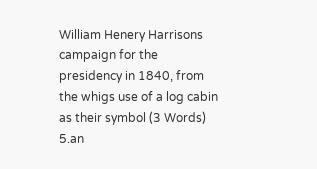William Henery Harrisons campaign for the presidency in 1840, from the whigs use of a log cabin as their symbol (3 Words)
5.an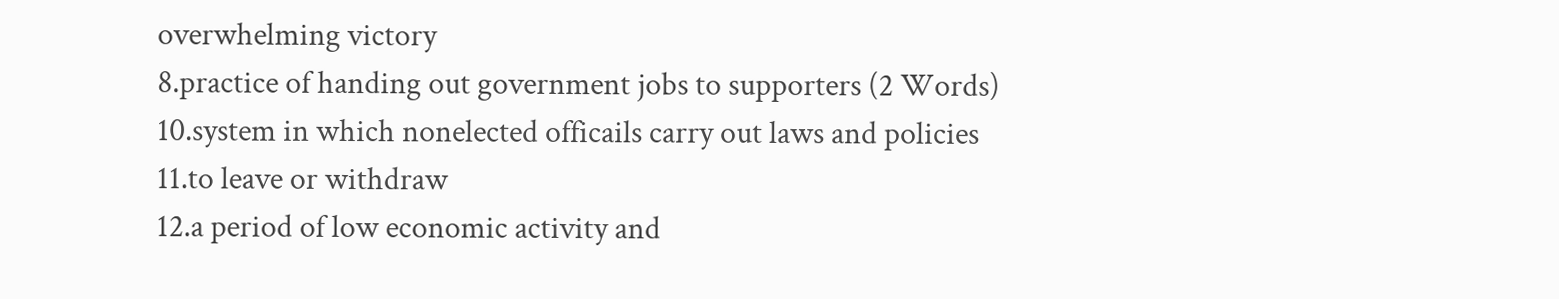overwhelming victory
8.practice of handing out government jobs to supporters (2 Words)
10.system in which nonelected officails carry out laws and policies
11.to leave or withdraw
12.a period of low economic activity and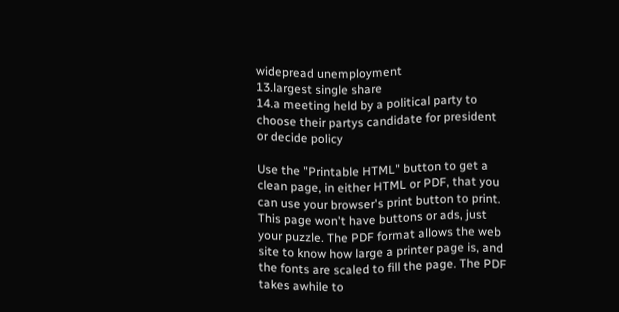widepread unemployment
13.largest single share
14.a meeting held by a political party to choose their partys candidate for president or decide policy

Use the "Printable HTML" button to get a clean page, in either HTML or PDF, that you can use your browser's print button to print. This page won't have buttons or ads, just your puzzle. The PDF format allows the web site to know how large a printer page is, and the fonts are scaled to fill the page. The PDF takes awhile to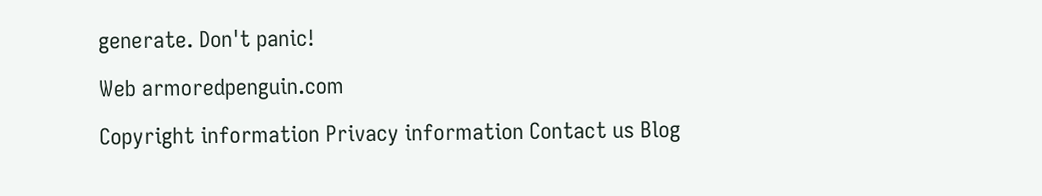generate. Don't panic!

Web armoredpenguin.com

Copyright information Privacy information Contact us Blog